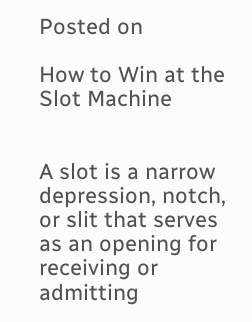Posted on

How to Win at the Slot Machine


A slot is a narrow depression, notch, or slit that serves as an opening for receiving or admitting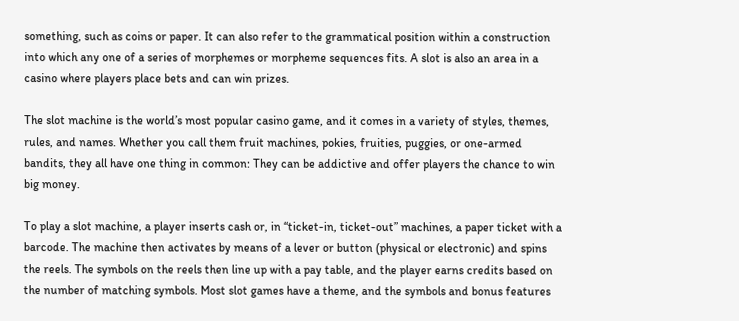something, such as coins or paper. It can also refer to the grammatical position within a construction into which any one of a series of morphemes or morpheme sequences fits. A slot is also an area in a casino where players place bets and can win prizes.

The slot machine is the world’s most popular casino game, and it comes in a variety of styles, themes, rules, and names. Whether you call them fruit machines, pokies, fruities, puggies, or one-armed bandits, they all have one thing in common: They can be addictive and offer players the chance to win big money.

To play a slot machine, a player inserts cash or, in “ticket-in, ticket-out” machines, a paper ticket with a barcode. The machine then activates by means of a lever or button (physical or electronic) and spins the reels. The symbols on the reels then line up with a pay table, and the player earns credits based on the number of matching symbols. Most slot games have a theme, and the symbols and bonus features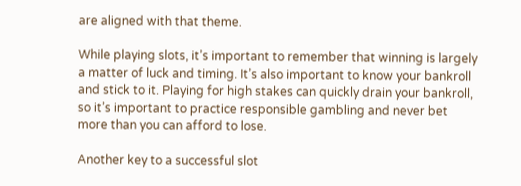are aligned with that theme.

While playing slots, it’s important to remember that winning is largely a matter of luck and timing. It’s also important to know your bankroll and stick to it. Playing for high stakes can quickly drain your bankroll, so it’s important to practice responsible gambling and never bet more than you can afford to lose.

Another key to a successful slot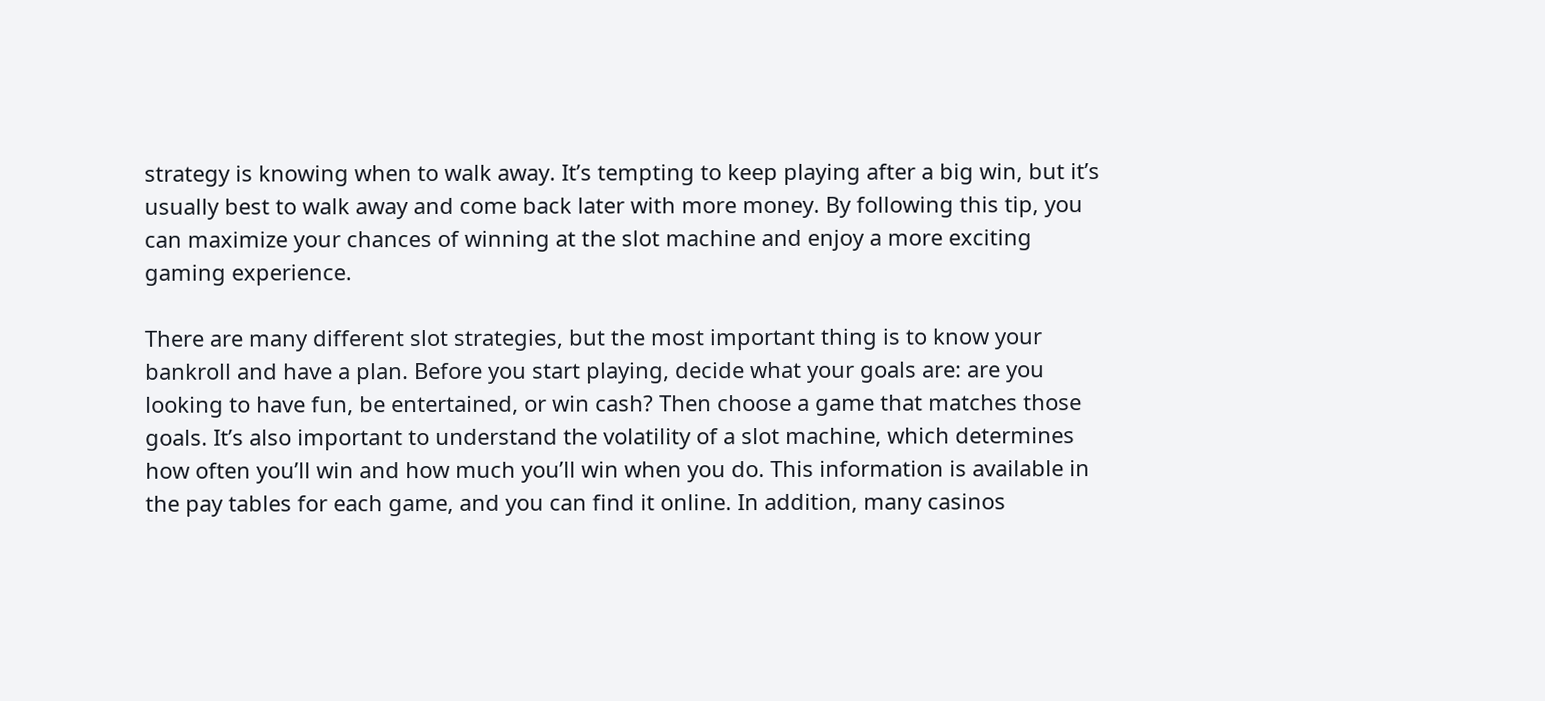strategy is knowing when to walk away. It’s tempting to keep playing after a big win, but it’s usually best to walk away and come back later with more money. By following this tip, you can maximize your chances of winning at the slot machine and enjoy a more exciting gaming experience.

There are many different slot strategies, but the most important thing is to know your bankroll and have a plan. Before you start playing, decide what your goals are: are you looking to have fun, be entertained, or win cash? Then choose a game that matches those goals. It’s also important to understand the volatility of a slot machine, which determines how often you’ll win and how much you’ll win when you do. This information is available in the pay tables for each game, and you can find it online. In addition, many casinos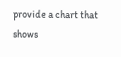provide a chart that shows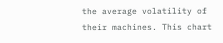the average volatility of their machines. This chart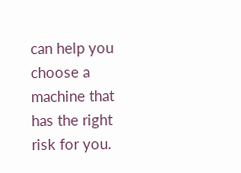can help you choose a machine that has the right risk for you.